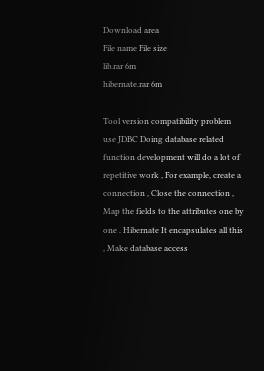Download area
File name File size
lib.rar 6m
hibernate.rar 6m

Tool version compatibility problem
use JDBC Doing database related function development will do a lot of repetitive work , For example, create a connection , Close the connection , Map the fields to the attributes one by one . Hibernate It encapsulates all this , Make database access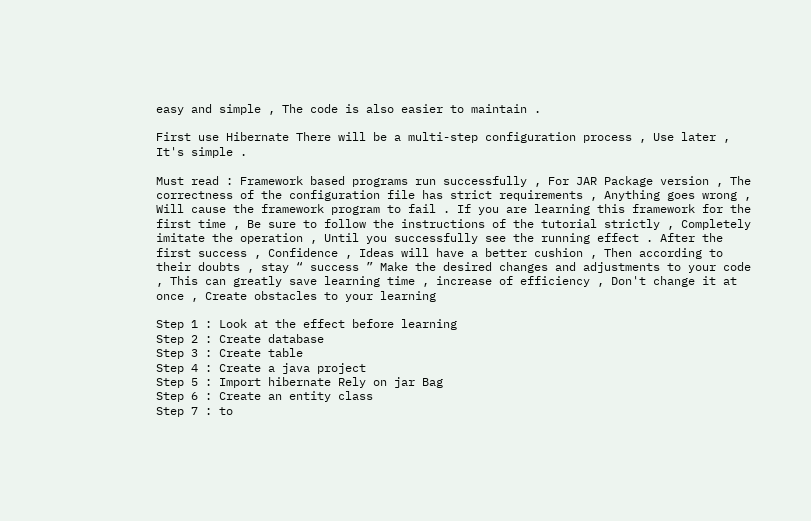easy and simple , The code is also easier to maintain .

First use Hibernate There will be a multi-step configuration process , Use later , It's simple .

Must read : Framework based programs run successfully , For JAR Package version , The correctness of the configuration file has strict requirements , Anything goes wrong , Will cause the framework program to fail . If you are learning this framework for the first time , Be sure to follow the instructions of the tutorial strictly , Completely imitate the operation , Until you successfully see the running effect . After the first success , Confidence , Ideas will have a better cushion , Then according to their doubts , stay “ success ” Make the desired changes and adjustments to your code , This can greatly save learning time , increase of efficiency , Don't change it at once , Create obstacles to your learning

Step 1 : Look at the effect before learning
Step 2 : Create database
Step 3 : Create table
Step 4 : Create a java project
Step 5 : Import hibernate Rely on jar Bag
Step 6 : Create an entity class
Step 7 : to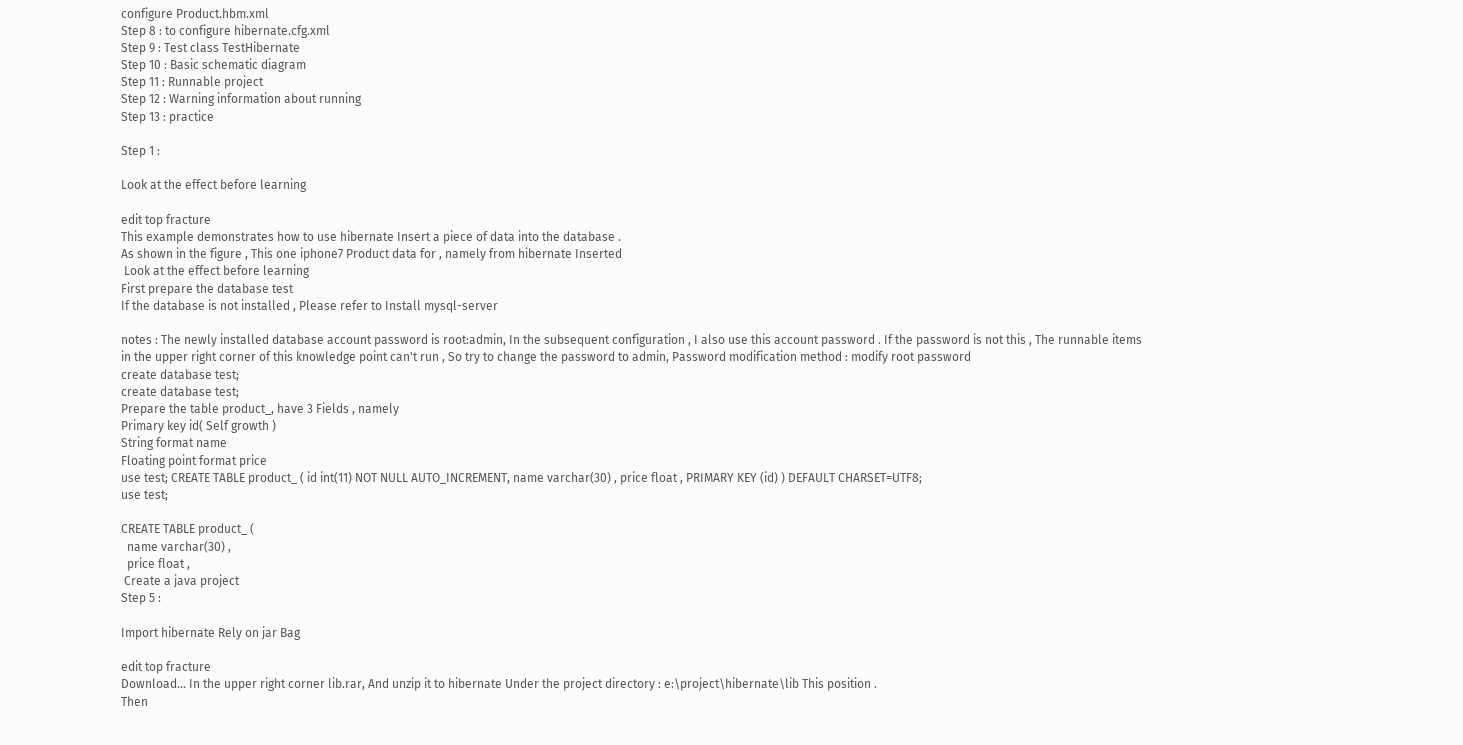configure Product.hbm.xml
Step 8 : to configure hibernate.cfg.xml
Step 9 : Test class TestHibernate
Step 10 : Basic schematic diagram
Step 11 : Runnable project
Step 12 : Warning information about running
Step 13 : practice

Step 1 :

Look at the effect before learning

edit top fracture
This example demonstrates how to use hibernate Insert a piece of data into the database .
As shown in the figure , This one iphone7 Product data for , namely from hibernate Inserted
 Look at the effect before learning
First prepare the database test
If the database is not installed , Please refer to Install mysql-server

notes : The newly installed database account password is root:admin, In the subsequent configuration , I also use this account password . If the password is not this , The runnable items in the upper right corner of this knowledge point can't run , So try to change the password to admin, Password modification method : modify root password
create database test;
create database test;
Prepare the table product_, have 3 Fields , namely
Primary key id( Self growth )
String format name
Floating point format price
use test; CREATE TABLE product_ ( id int(11) NOT NULL AUTO_INCREMENT, name varchar(30) , price float , PRIMARY KEY (id) ) DEFAULT CHARSET=UTF8;
use test;

CREATE TABLE product_ (
  name varchar(30) ,
  price float ,
 Create a java project
Step 5 :

Import hibernate Rely on jar Bag

edit top fracture
Download... In the upper right corner lib.rar, And unzip it to hibernate Under the project directory : e:\project\hibernate\lib This position .
Then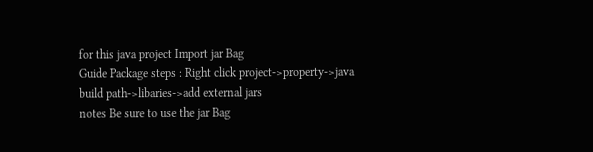for this java project Import jar Bag
Guide Package steps : Right click project->property->java build path->libaries->add external jars
notes Be sure to use the jar Bag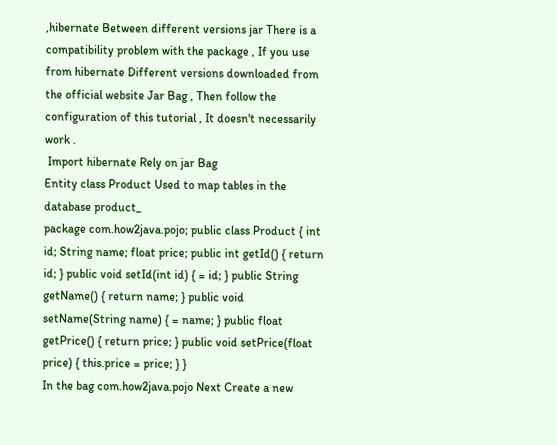,hibernate Between different versions jar There is a compatibility problem with the package , If you use from hibernate Different versions downloaded from the official website Jar Bag , Then follow the configuration of this tutorial , It doesn't necessarily work .
 Import hibernate Rely on jar Bag
Entity class Product Used to map tables in the database product_
package com.how2java.pojo; public class Product { int id; String name; float price; public int getId() { return id; } public void setId(int id) { = id; } public String getName() { return name; } public void setName(String name) { = name; } public float getPrice() { return price; } public void setPrice(float price) { this.price = price; } }
In the bag com.how2java.pojo Next Create a new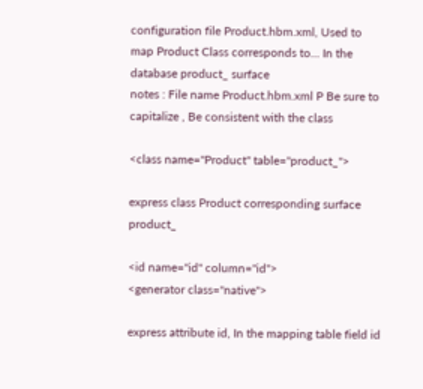configuration file Product.hbm.xml, Used to map Product Class corresponds to... In the database product_ surface
notes : File name Product.hbm.xml P Be sure to capitalize , Be consistent with the class

<class name="Product" table="product_">

express class Product corresponding surface product_

<id name="id" column="id">
<generator class="native">

express attribute id, In the mapping table field id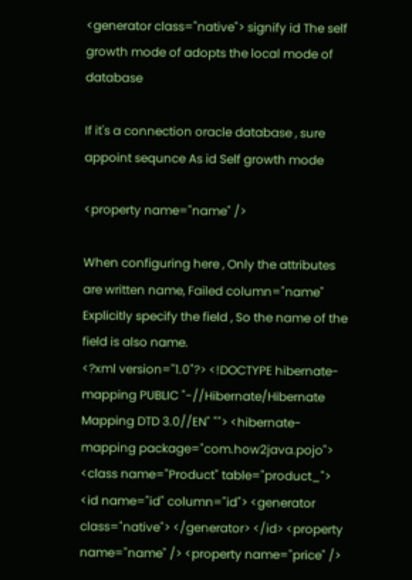<generator class="native"> signify id The self growth mode of adopts the local mode of database

If it's a connection oracle database , sure appoint sequnce As id Self growth mode

<property name="name" />

When configuring here , Only the attributes are written name, Failed column="name" Explicitly specify the field , So the name of the field is also name.
<?xml version="1.0"?> <!DOCTYPE hibernate-mapping PUBLIC "-//Hibernate/Hibernate Mapping DTD 3.0//EN" ""> <hibernate-mapping package="com.how2java.pojo"> <class name="Product" table="product_"> <id name="id" column="id"> <generator class="native"> </generator> </id> <property name="name" /> <property name="price" />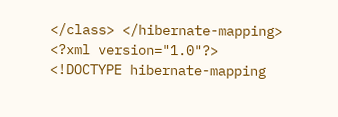</class> </hibernate-mapping>
<?xml version="1.0"?>
<!DOCTYPE hibernate-mapping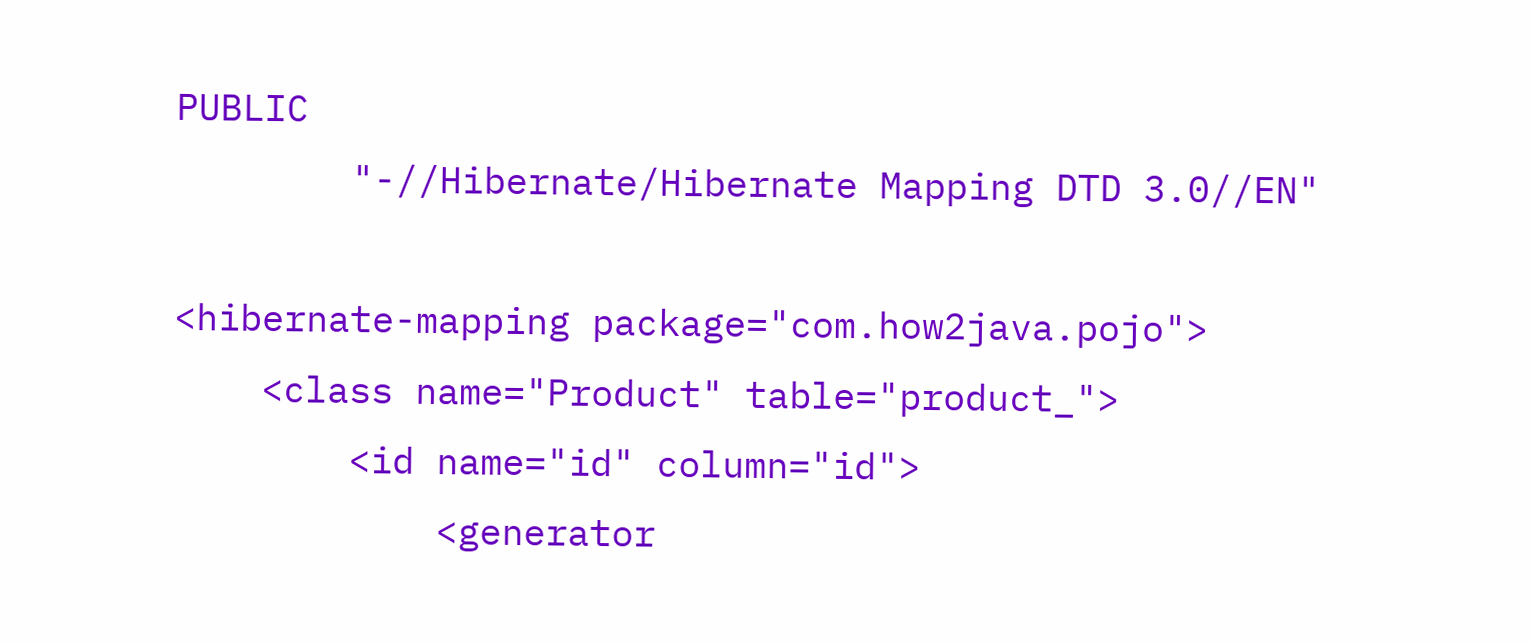PUBLIC
        "-//Hibernate/Hibernate Mapping DTD 3.0//EN"

<hibernate-mapping package="com.how2java.pojo">
    <class name="Product" table="product_">
        <id name="id" column="id">
            <generator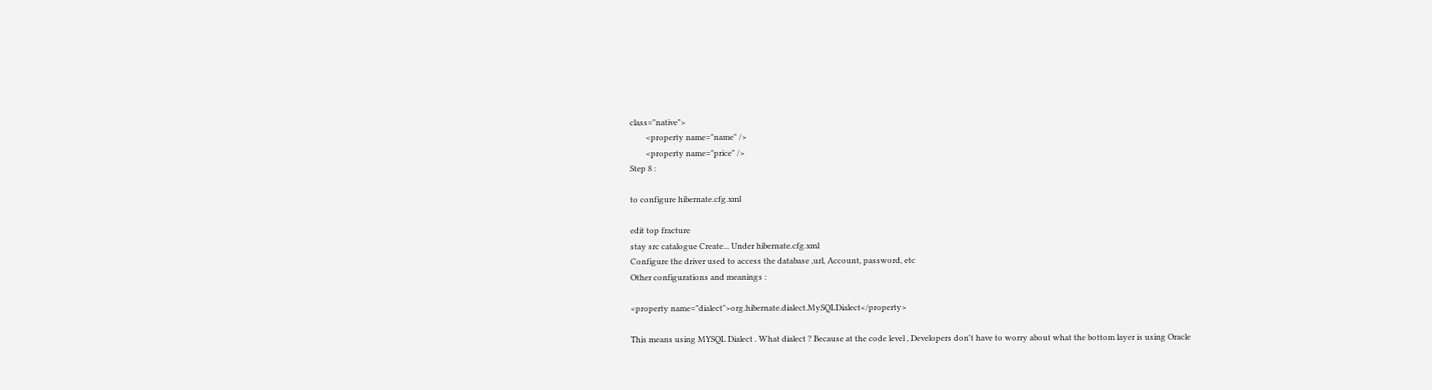class="native">
        <property name="name" />
        <property name="price" />
Step 8 :

to configure hibernate.cfg.xml

edit top fracture
stay src catalogue Create... Under hibernate.cfg.xml
Configure the driver used to access the database ,url, Account, password, etc
Other configurations and meanings :

<property name="dialect">org.hibernate.dialect.MySQLDialect</property>

This means using MYSQL Dialect . What dialect ? Because at the code level , Developers don't have to worry about what the bottom layer is using Oracle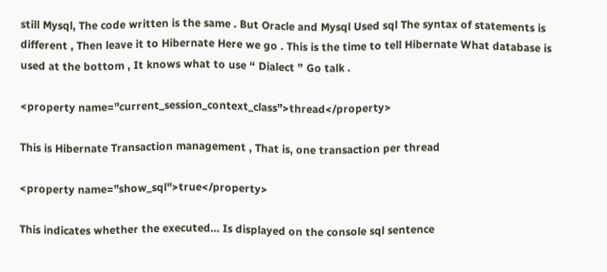still Mysql, The code written is the same . But Oracle and Mysql Used sql The syntax of statements is different , Then leave it to Hibernate Here we go . This is the time to tell Hibernate What database is used at the bottom , It knows what to use “ Dialect ” Go talk .

<property name="current_session_context_class">thread</property>

This is Hibernate Transaction management , That is, one transaction per thread

<property name="show_sql">true</property>

This indicates whether the executed... Is displayed on the console sql sentence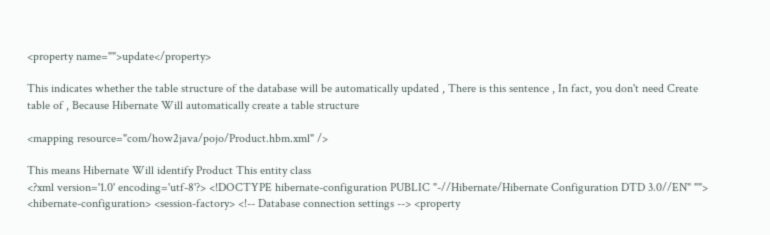<property name="">update</property>

This indicates whether the table structure of the database will be automatically updated , There is this sentence , In fact, you don't need Create table of , Because Hibernate Will automatically create a table structure

<mapping resource="com/how2java/pojo/Product.hbm.xml" />

This means Hibernate Will identify Product This entity class
<?xml version='1.0' encoding='utf-8'?> <!DOCTYPE hibernate-configuration PUBLIC "-//Hibernate/Hibernate Configuration DTD 3.0//EN" ""> <hibernate-configuration> <session-factory> <!-- Database connection settings --> <property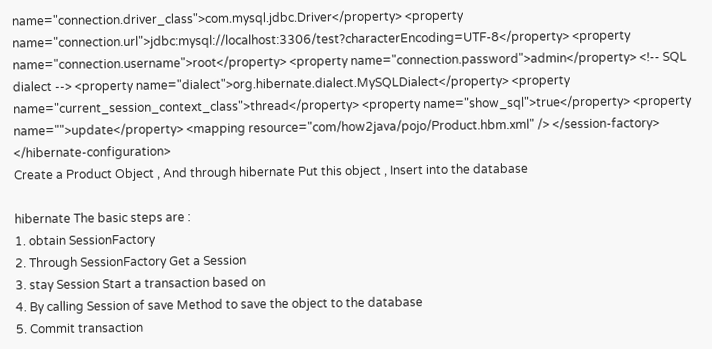name="connection.driver_class">com.mysql.jdbc.Driver</property> <property name="connection.url">jdbc:mysql://localhost:3306/test?characterEncoding=UTF-8</property> <property name="connection.username">root</property> <property name="connection.password">admin</property> <!-- SQL dialect --> <property name="dialect">org.hibernate.dialect.MySQLDialect</property> <property name="current_session_context_class">thread</property> <property name="show_sql">true</property> <property name="">update</property> <mapping resource="com/how2java/pojo/Product.hbm.xml" /> </session-factory> </hibernate-configuration>
Create a Product Object , And through hibernate Put this object , Insert into the database

hibernate The basic steps are :
1. obtain SessionFactory
2. Through SessionFactory Get a Session
3. stay Session Start a transaction based on
4. By calling Session of save Method to save the object to the database
5. Commit transaction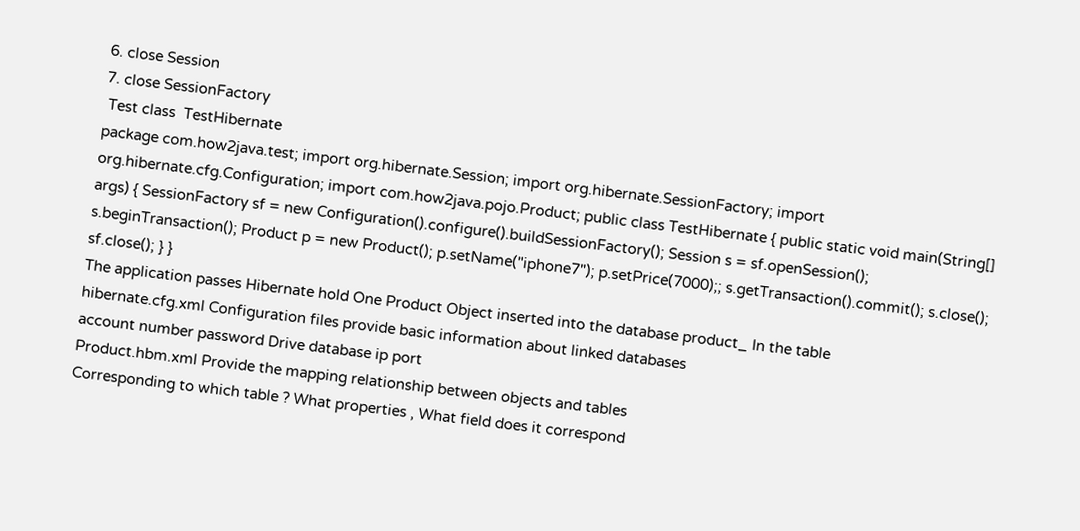6. close Session
7. close SessionFactory
 Test class  TestHibernate
package com.how2java.test; import org.hibernate.Session; import org.hibernate.SessionFactory; import org.hibernate.cfg.Configuration; import com.how2java.pojo.Product; public class TestHibernate { public static void main(String[] args) { SessionFactory sf = new Configuration().configure().buildSessionFactory(); Session s = sf.openSession(); s.beginTransaction(); Product p = new Product(); p.setName("iphone7"); p.setPrice(7000);; s.getTransaction().commit(); s.close(); sf.close(); } }
The application passes Hibernate hold One Product Object inserted into the database product_ In the table
hibernate.cfg.xml Configuration files provide basic information about linked databases
account number password Drive database ip port
Product.hbm.xml Provide the mapping relationship between objects and tables
Corresponding to which table ? What properties , What field does it correspond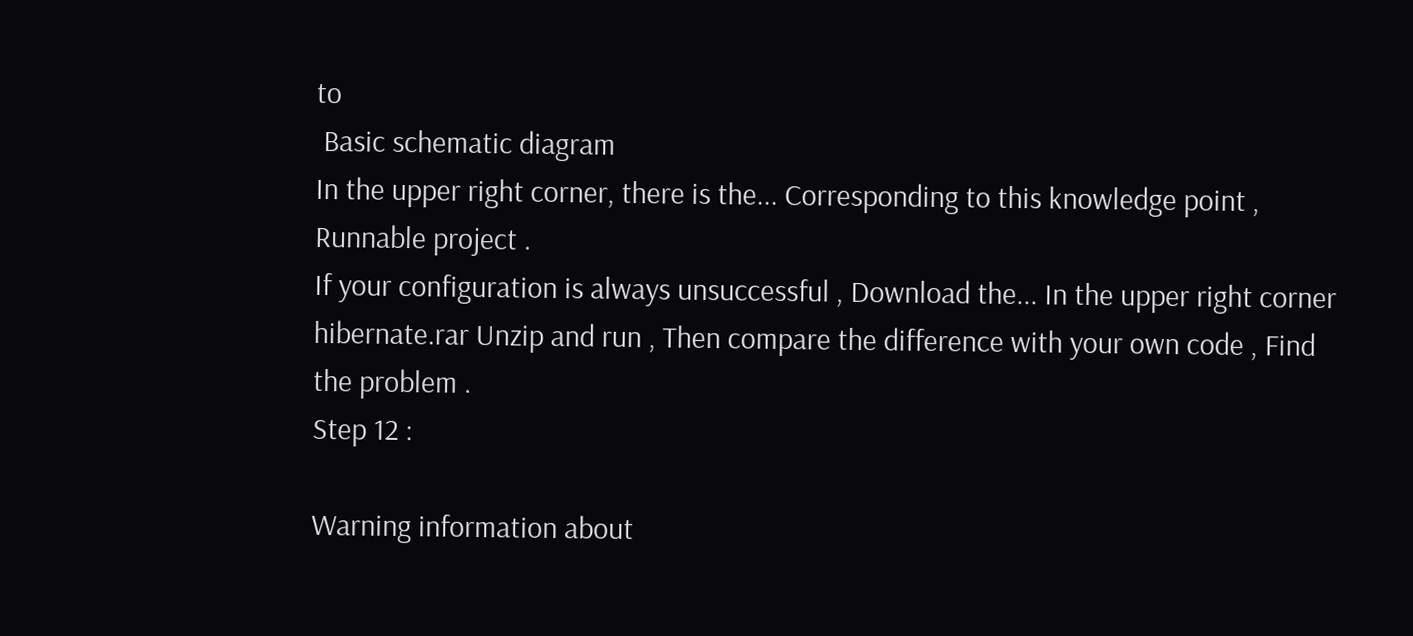to
 Basic schematic diagram
In the upper right corner, there is the... Corresponding to this knowledge point , Runnable project .
If your configuration is always unsuccessful , Download the... In the upper right corner hibernate.rar Unzip and run , Then compare the difference with your own code , Find the problem .
Step 12 :

Warning information about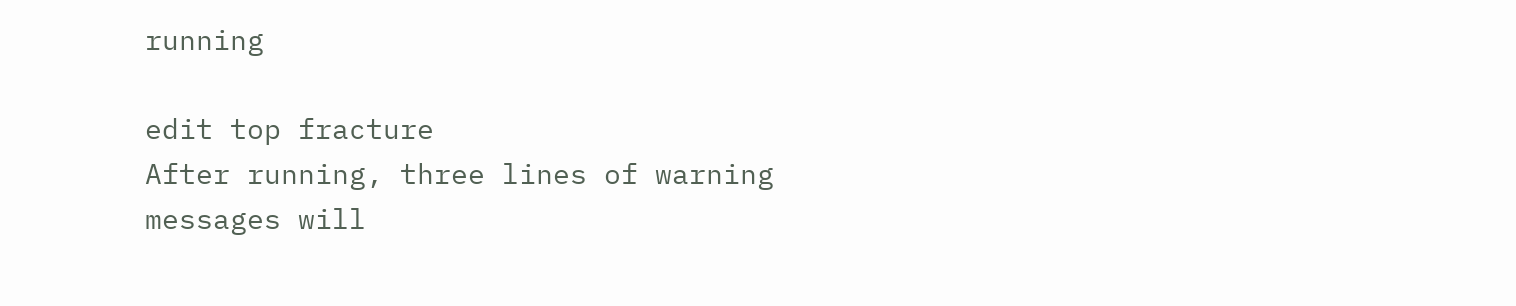running

edit top fracture
After running, three lines of warning messages will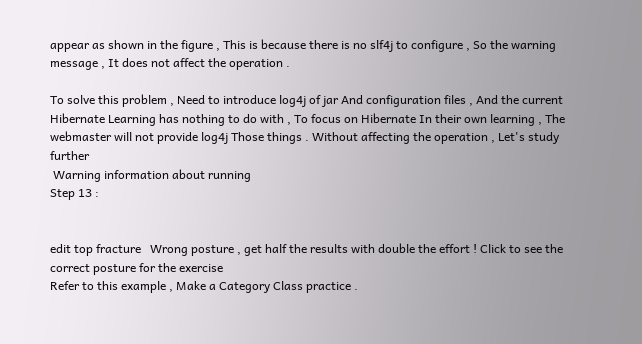appear as shown in the figure , This is because there is no slf4j to configure , So the warning message , It does not affect the operation .

To solve this problem , Need to introduce log4j of jar And configuration files , And the current Hibernate Learning has nothing to do with , To focus on Hibernate In their own learning , The webmaster will not provide log4j Those things . Without affecting the operation , Let's study further
 Warning information about running
Step 13 :


edit top fracture   Wrong posture , get half the results with double the effort ! Click to see the correct posture for the exercise
Refer to this example , Make a Category Class practice .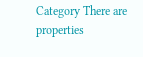Category There are properties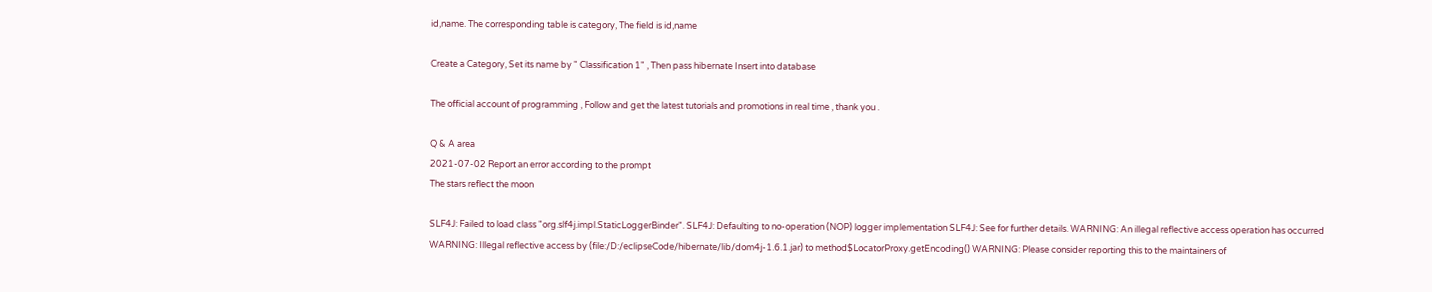id,name. The corresponding table is category, The field is id,name

Create a Category, Set its name by " Classification 1" , Then pass hibernate Insert into database

The official account of programming , Follow and get the latest tutorials and promotions in real time , thank you .

Q & A area
2021-07-02 Report an error according to the prompt
The stars reflect the moon

SLF4J: Failed to load class "org.slf4j.impl.StaticLoggerBinder". SLF4J: Defaulting to no-operation (NOP) logger implementation SLF4J: See for further details. WARNING: An illegal reflective access operation has occurred WARNING: Illegal reflective access by (file:/D:/eclipseCode/hibernate/lib/dom4j-1.6.1.jar) to method$LocatorProxy.getEncoding() WARNING: Please consider reporting this to the maintainers of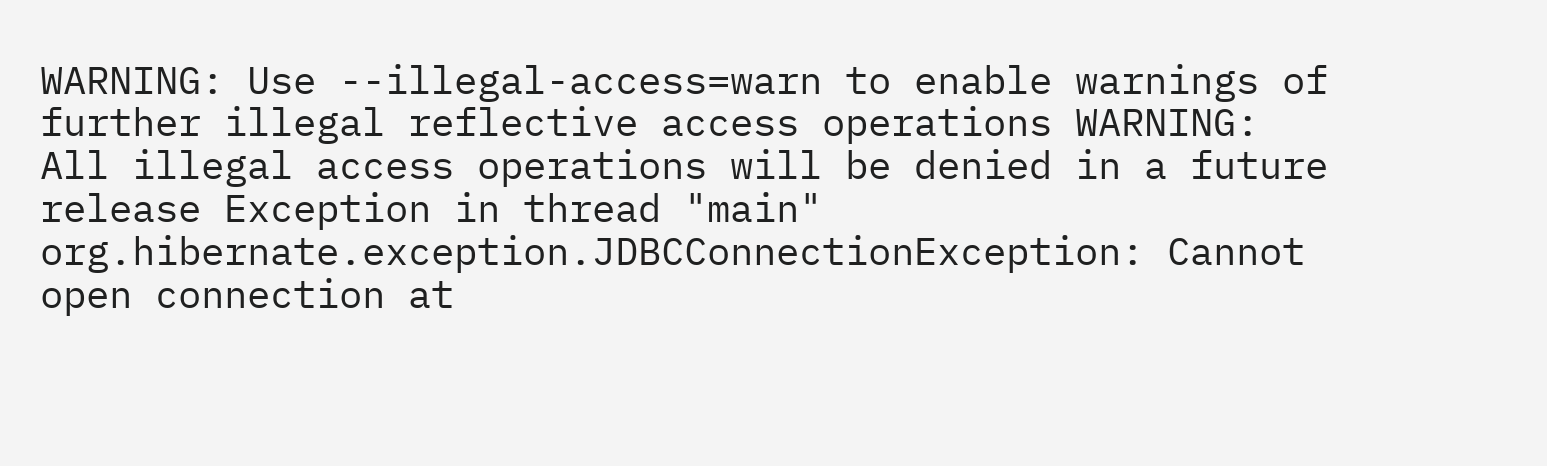WARNING: Use --illegal-access=warn to enable warnings of further illegal reflective access operations WARNING: All illegal access operations will be denied in a future release Exception in thread "main" org.hibernate.exception.JDBCConnectionException: Cannot open connection at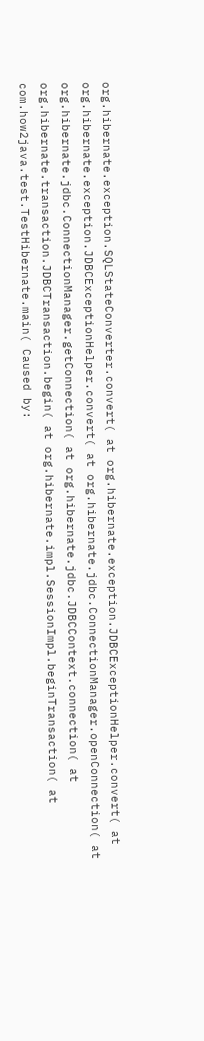org.hibernate.exception.SQLStateConverter.convert( at org.hibernate.exception.JDBCExceptionHelper.convert( at org.hibernate.exception.JDBCExceptionHelper.convert( at org.hibernate.jdbc.ConnectionManager.openConnection( at org.hibernate.jdbc.ConnectionManager.getConnection( at org.hibernate.jdbc.JDBCContext.connection( at org.hibernate.transaction.JDBCTransaction.begin( at org.hibernate.impl.SessionImpl.beginTransaction( at com.how2java.test.TestHibernate.main( Caused by: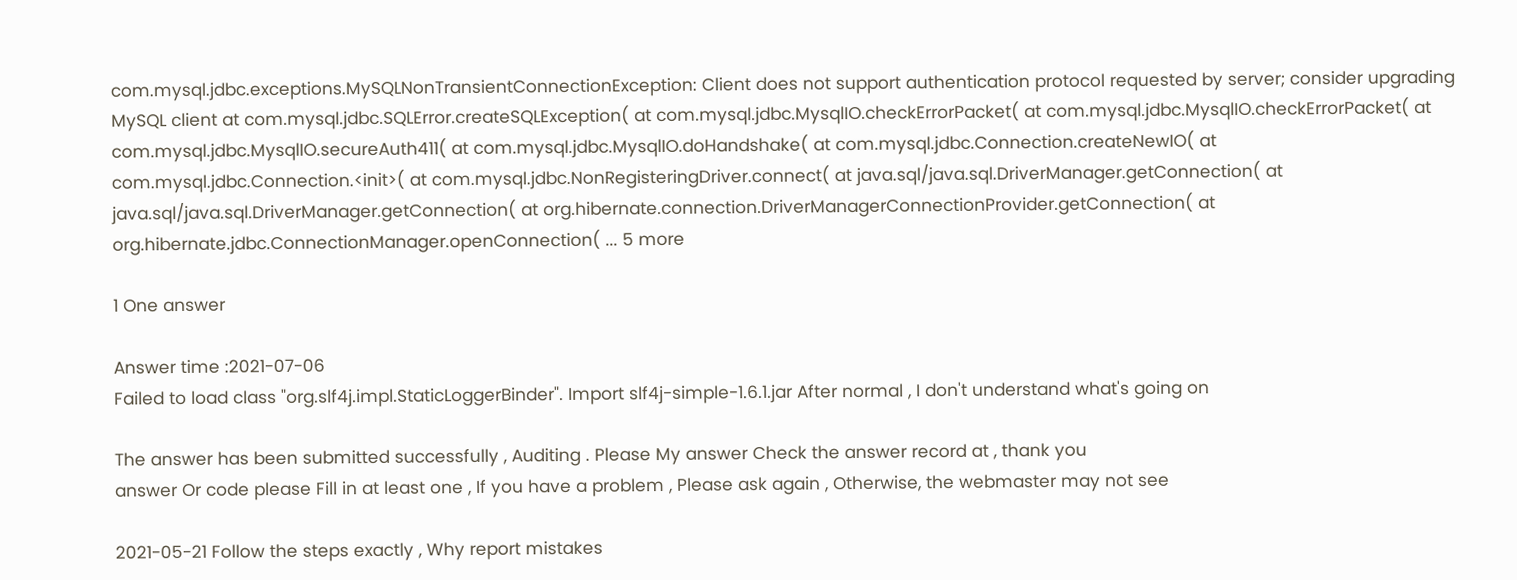com.mysql.jdbc.exceptions.MySQLNonTransientConnectionException: Client does not support authentication protocol requested by server; consider upgrading MySQL client at com.mysql.jdbc.SQLError.createSQLException( at com.mysql.jdbc.MysqlIO.checkErrorPacket( at com.mysql.jdbc.MysqlIO.checkErrorPacket( at com.mysql.jdbc.MysqlIO.secureAuth411( at com.mysql.jdbc.MysqlIO.doHandshake( at com.mysql.jdbc.Connection.createNewIO( at com.mysql.jdbc.Connection.<init>( at com.mysql.jdbc.NonRegisteringDriver.connect( at java.sql/java.sql.DriverManager.getConnection( at java.sql/java.sql.DriverManager.getConnection( at org.hibernate.connection.DriverManagerConnectionProvider.getConnection( at org.hibernate.jdbc.ConnectionManager.openConnection( ... 5 more

1 One answer

Answer time :2021-07-06
Failed to load class "org.slf4j.impl.StaticLoggerBinder". Import slf4j-simple-1.6.1.jar After normal , I don't understand what's going on

The answer has been submitted successfully , Auditing . Please My answer Check the answer record at , thank you
answer Or code please Fill in at least one , If you have a problem , Please ask again , Otherwise, the webmaster may not see

2021-05-21 Follow the steps exactly , Why report mistakes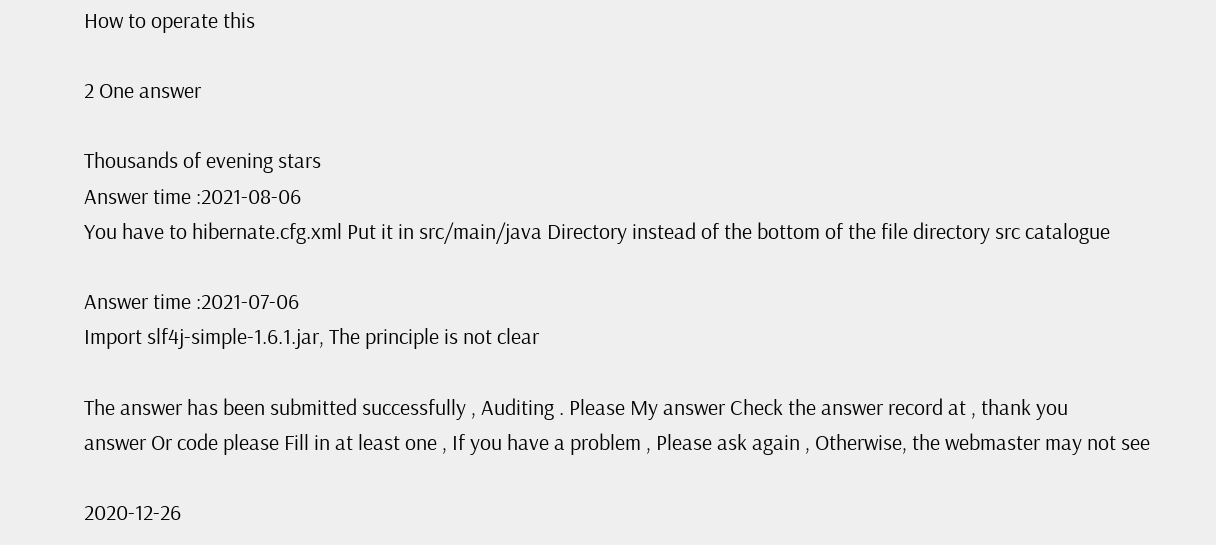How to operate this

2 One answer

Thousands of evening stars
Answer time :2021-08-06
You have to hibernate.cfg.xml Put it in src/main/java Directory instead of the bottom of the file directory src catalogue

Answer time :2021-07-06
Import slf4j-simple-1.6.1.jar, The principle is not clear

The answer has been submitted successfully , Auditing . Please My answer Check the answer record at , thank you
answer Or code please Fill in at least one , If you have a problem , Please ask again , Otherwise, the webmaster may not see

2020-12-26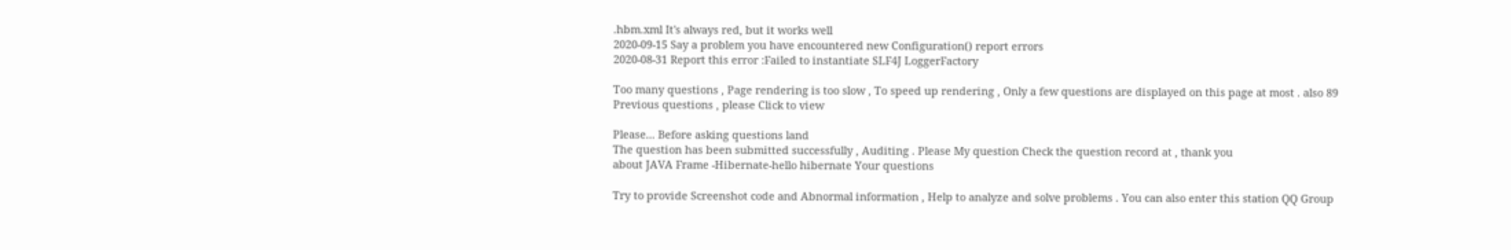.hbm.xml It's always red, but it works well
2020-09-15 Say a problem you have encountered new Configuration() report errors
2020-08-31 Report this error :Failed to instantiate SLF4J LoggerFactory

Too many questions , Page rendering is too slow , To speed up rendering , Only a few questions are displayed on this page at most . also 89 Previous questions , please Click to view

Please... Before asking questions land
The question has been submitted successfully , Auditing . Please My question Check the question record at , thank you
about JAVA Frame -Hibernate-hello hibernate Your questions

Try to provide Screenshot code and Abnormal information , Help to analyze and solve problems . You can also enter this station QQ Group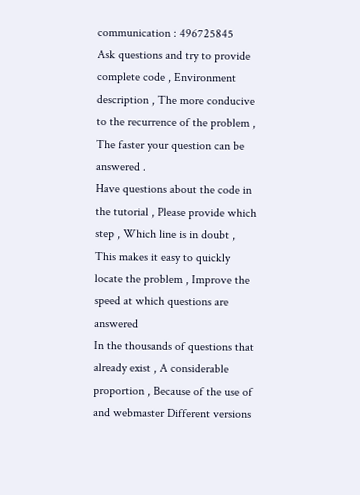communication : 496725845
Ask questions and try to provide complete code , Environment description , The more conducive to the recurrence of the problem , The faster your question can be answered .
Have questions about the code in the tutorial , Please provide which step , Which line is in doubt , This makes it easy to quickly locate the problem , Improve the speed at which questions are answered
In the thousands of questions that already exist , A considerable proportion , Because of the use of and webmaster Different versions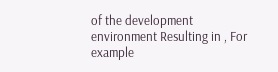of the development environment Resulting in , For example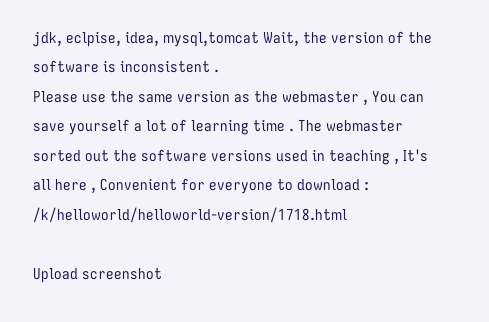jdk, eclpise, idea, mysql,tomcat Wait, the version of the software is inconsistent .
Please use the same version as the webmaster , You can save yourself a lot of learning time . The webmaster sorted out the software versions used in teaching , It's all here , Convenient for everyone to download : /k/helloworld/helloworld-version/1718.html

Upload screenshot